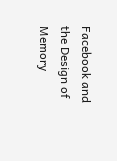Facebook and the Design of Memory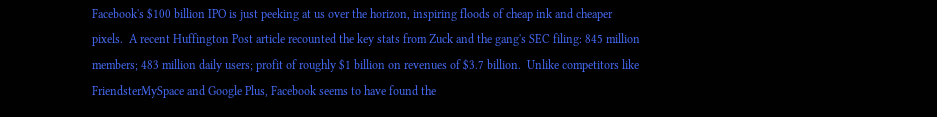Facebook's $100 billion IPO is just peeking at us over the horizon, inspiring floods of cheap ink and cheaper pixels.  A recent Huffington Post article recounted the key stats from Zuck and the gang's SEC filing: 845 million members; 483 million daily users; profit of roughly $1 billion on revenues of $3.7 billion.  Unlike competitors like FriendsterMySpace and Google Plus, Facebook seems to have found the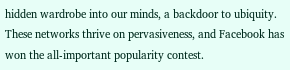hidden wardrobe into our minds, a backdoor to ubiquity.  These networks thrive on pervasiveness, and Facebook has won the all-important popularity contest.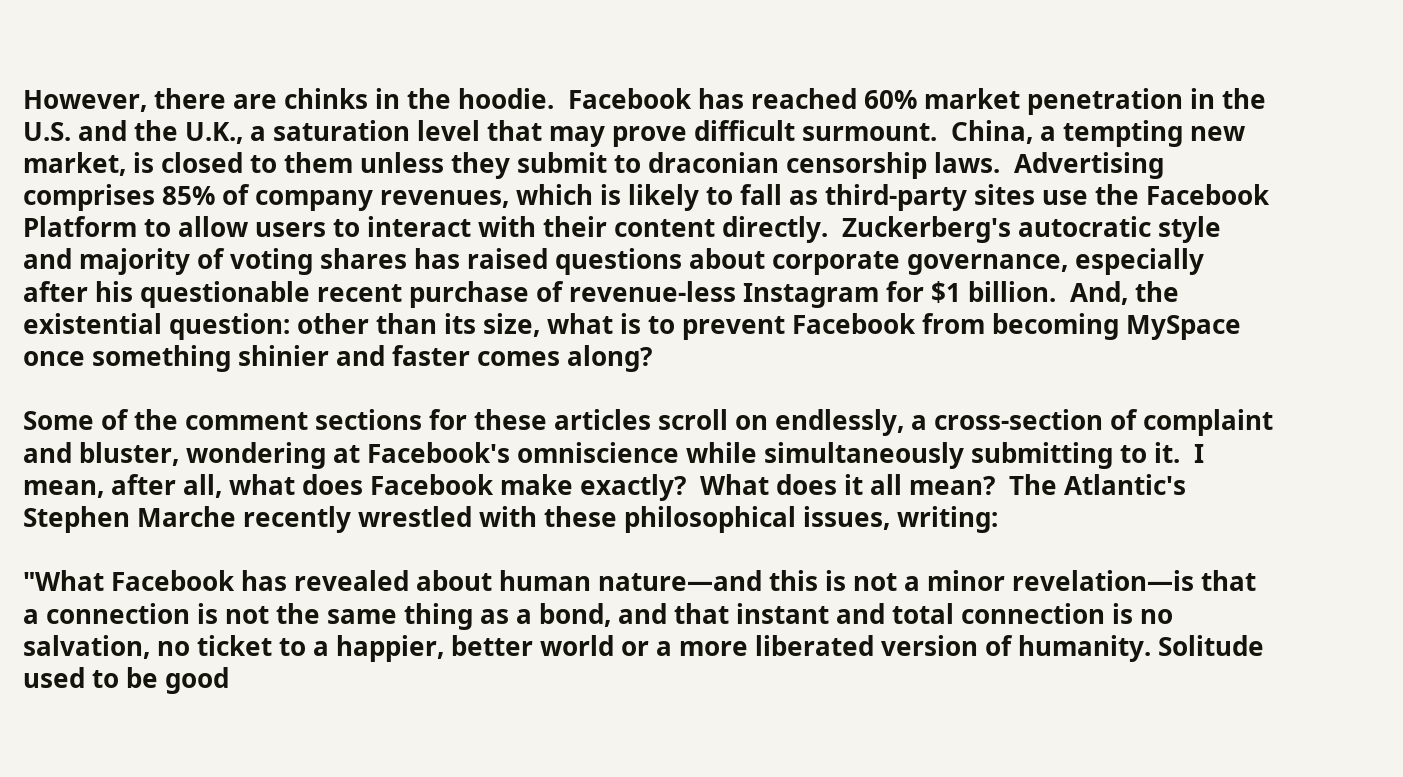However, there are chinks in the hoodie.  Facebook has reached 60% market penetration in the U.S. and the U.K., a saturation level that may prove difficult surmount.  China, a tempting new market, is closed to them unless they submit to draconian censorship laws.  Advertising comprises 85% of company revenues, which is likely to fall as third-party sites use the Facebook Platform to allow users to interact with their content directly.  Zuckerberg's autocratic style and majority of voting shares has raised questions about corporate governance, especially after his questionable recent purchase of revenue-less Instagram for $1 billion.  And, the existential question: other than its size, what is to prevent Facebook from becoming MySpace once something shinier and faster comes along?

Some of the comment sections for these articles scroll on endlessly, a cross-section of complaint and bluster, wondering at Facebook's omniscience while simultaneously submitting to it.  I mean, after all, what does Facebook make exactly?  What does it all mean?  The Atlantic's Stephen Marche recently wrestled with these philosophical issues, writing:

"What Facebook has revealed about human nature—and this is not a minor revelation—is that a connection is not the same thing as a bond, and that instant and total connection is no salvation, no ticket to a happier, better world or a more liberated version of humanity. Solitude used to be good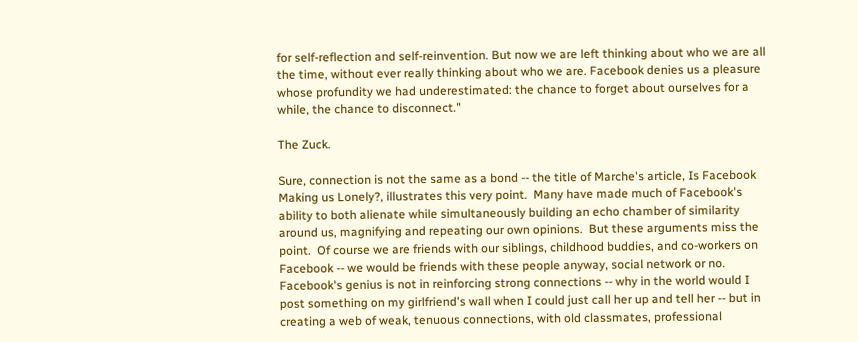for self-reflection and self-reinvention. But now we are left thinking about who we are all the time, without ever really thinking about who we are. Facebook denies us a pleasure whose profundity we had underestimated: the chance to forget about ourselves for a while, the chance to disconnect."

The Zuck.

Sure, connection is not the same as a bond -- the title of Marche's article, Is Facebook Making us Lonely?, illustrates this very point.  Many have made much of Facebook's ability to both alienate while simultaneously building an echo chamber of similarity around us, magnifying and repeating our own opinions.  But these arguments miss the point.  Of course we are friends with our siblings, childhood buddies, and co-workers on Facebook -- we would be friends with these people anyway, social network or no.  Facebook's genius is not in reinforcing strong connections -- why in the world would I post something on my girlfriend's wall when I could just call her up and tell her -- but in creating a web of weak, tenuous connections, with old classmates, professional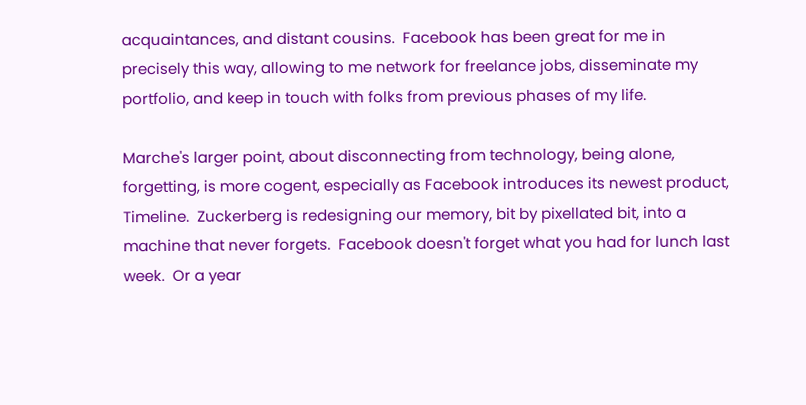acquaintances, and distant cousins.  Facebook has been great for me in precisely this way, allowing to me network for freelance jobs, disseminate my portfolio, and keep in touch with folks from previous phases of my life.

Marche's larger point, about disconnecting from technology, being alone, forgetting, is more cogent, especially as Facebook introduces its newest product, Timeline.  Zuckerberg is redesigning our memory, bit by pixellated bit, into a machine that never forgets.  Facebook doesn't forget what you had for lunch last week.  Or a year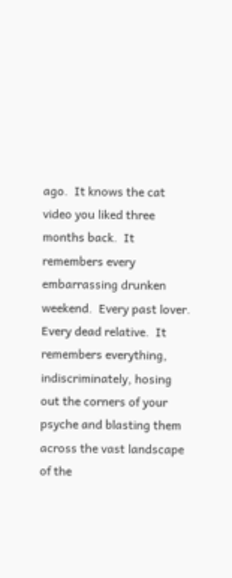ago.  It knows the cat video you liked three months back.  It remembers every embarrassing drunken weekend.  Every past lover.  Every dead relative.  It remembers everything, indiscriminately, hosing out the corners of your psyche and blasting them across the vast landscape of the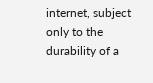internet, subject only to the durability of a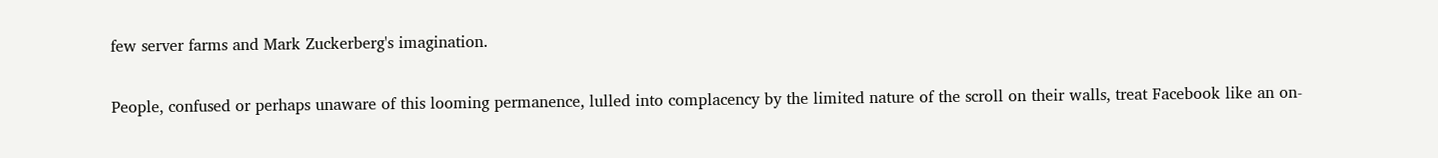few server farms and Mark Zuckerberg's imagination.

People, confused or perhaps unaware of this looming permanence, lulled into complacency by the limited nature of the scroll on their walls, treat Facebook like an on-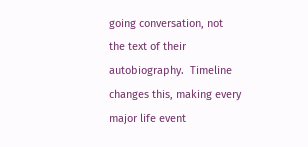going conversation, not the text of their autobiography.  Timeline changes this, making every major life event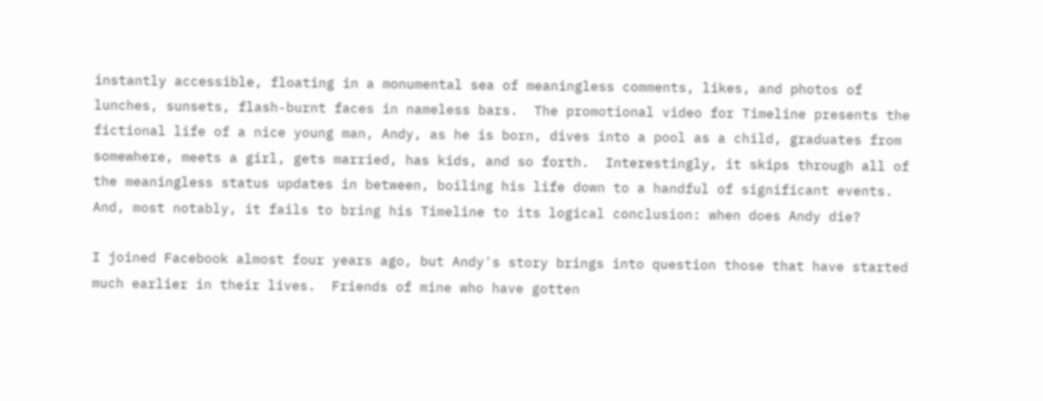instantly accessible, floating in a monumental sea of meaningless comments, likes, and photos of lunches, sunsets, flash-burnt faces in nameless bars.  The promotional video for Timeline presents the fictional life of a nice young man, Andy, as he is born, dives into a pool as a child, graduates from somewhere, meets a girl, gets married, has kids, and so forth.  Interestingly, it skips through all of the meaningless status updates in between, boiling his life down to a handful of significant events.  And, most notably, it fails to bring his Timeline to its logical conclusion: when does Andy die?

I joined Facebook almost four years ago, but Andy's story brings into question those that have started much earlier in their lives.  Friends of mine who have gotten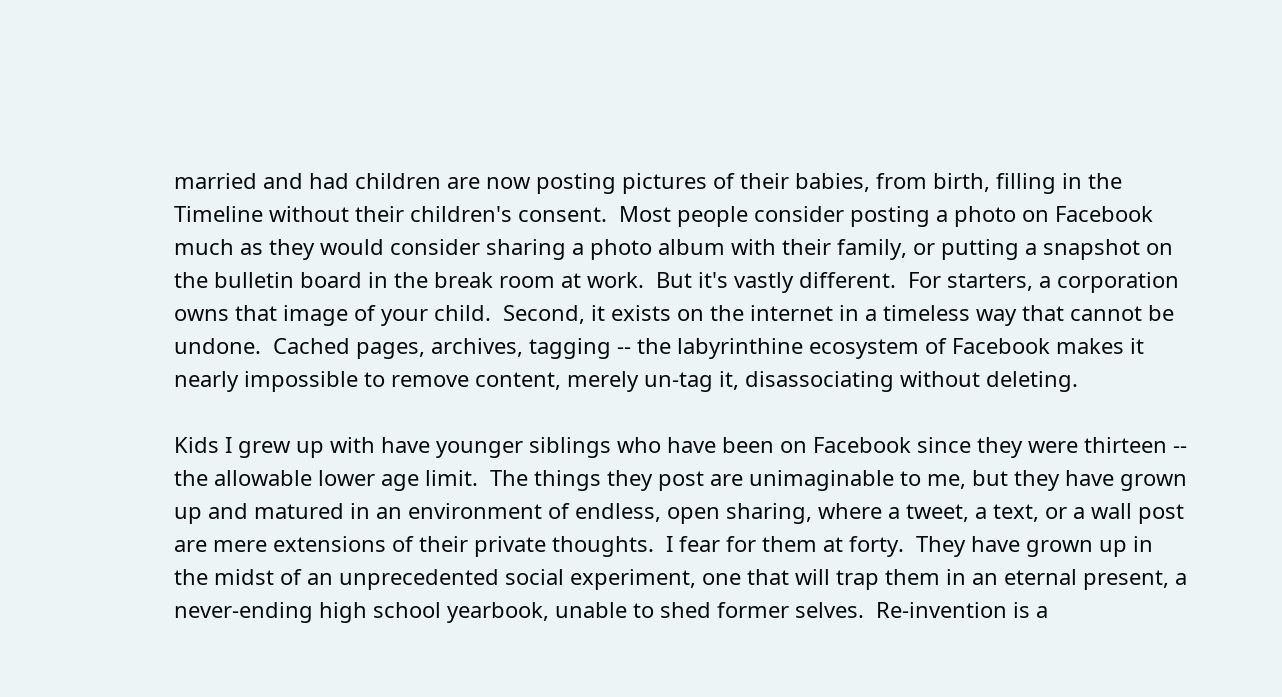married and had children are now posting pictures of their babies, from birth, filling in the Timeline without their children's consent.  Most people consider posting a photo on Facebook much as they would consider sharing a photo album with their family, or putting a snapshot on the bulletin board in the break room at work.  But it's vastly different.  For starters, a corporation owns that image of your child.  Second, it exists on the internet in a timeless way that cannot be undone.  Cached pages, archives, tagging -- the labyrinthine ecosystem of Facebook makes it nearly impossible to remove content, merely un-tag it, disassociating without deleting.

Kids I grew up with have younger siblings who have been on Facebook since they were thirteen -- the allowable lower age limit.  The things they post are unimaginable to me, but they have grown up and matured in an environment of endless, open sharing, where a tweet, a text, or a wall post are mere extensions of their private thoughts.  I fear for them at forty.  They have grown up in the midst of an unprecedented social experiment, one that will trap them in an eternal present, a never-ending high school yearbook, unable to shed former selves.  Re-invention is a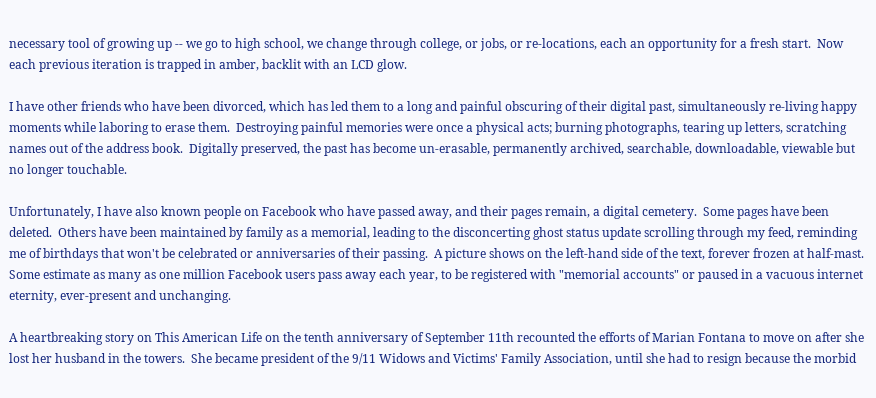necessary tool of growing up -- we go to high school, we change through college, or jobs, or re-locations, each an opportunity for a fresh start.  Now each previous iteration is trapped in amber, backlit with an LCD glow.

I have other friends who have been divorced, which has led them to a long and painful obscuring of their digital past, simultaneously re-living happy moments while laboring to erase them.  Destroying painful memories were once a physical acts; burning photographs, tearing up letters, scratching names out of the address book.  Digitally preserved, the past has become un-erasable, permanently archived, searchable, downloadable, viewable but no longer touchable.

Unfortunately, I have also known people on Facebook who have passed away, and their pages remain, a digital cemetery.  Some pages have been deleted.  Others have been maintained by family as a memorial, leading to the disconcerting ghost status update scrolling through my feed, reminding me of birthdays that won't be celebrated or anniversaries of their passing.  A picture shows on the left-hand side of the text, forever frozen at half-mast.  Some estimate as many as one million Facebook users pass away each year, to be registered with "memorial accounts" or paused in a vacuous internet eternity, ever-present and unchanging.

A heartbreaking story on This American Life on the tenth anniversary of September 11th recounted the efforts of Marian Fontana to move on after she lost her husband in the towers.  She became president of the 9/11 Widows and Victims' Family Association, until she had to resign because the morbid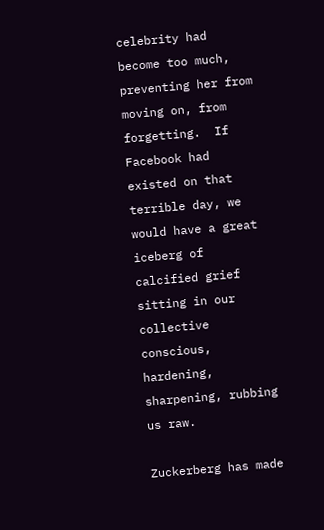celebrity had become too much, preventing her from moving on, from forgetting.  If Facebook had existed on that terrible day, we would have a great iceberg of calcified grief sitting in our collective conscious, hardening, sharpening, rubbing us raw.

Zuckerberg has made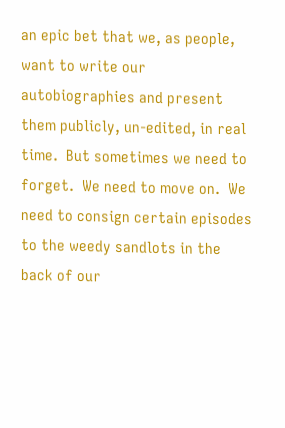an epic bet that we, as people, want to write our autobiographies and present them publicly, un-edited, in real time.  But sometimes we need to forget.  We need to move on.  We need to consign certain episodes to the weedy sandlots in the back of our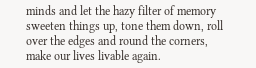minds and let the hazy filter of memory sweeten things up, tone them down, roll over the edges and round the corners, make our lives livable again.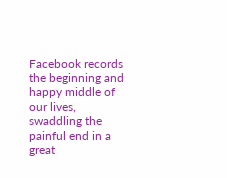Facebook records the beginning and happy middle of our lives, swaddling the painful end in a great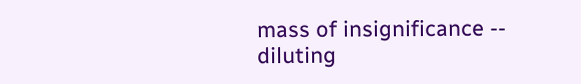mass of insignificance -- diluting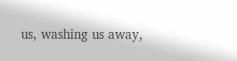us, washing us away,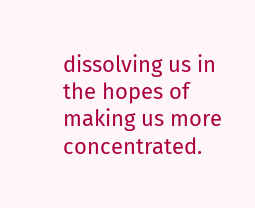dissolving us in the hopes of making us more concentrated.